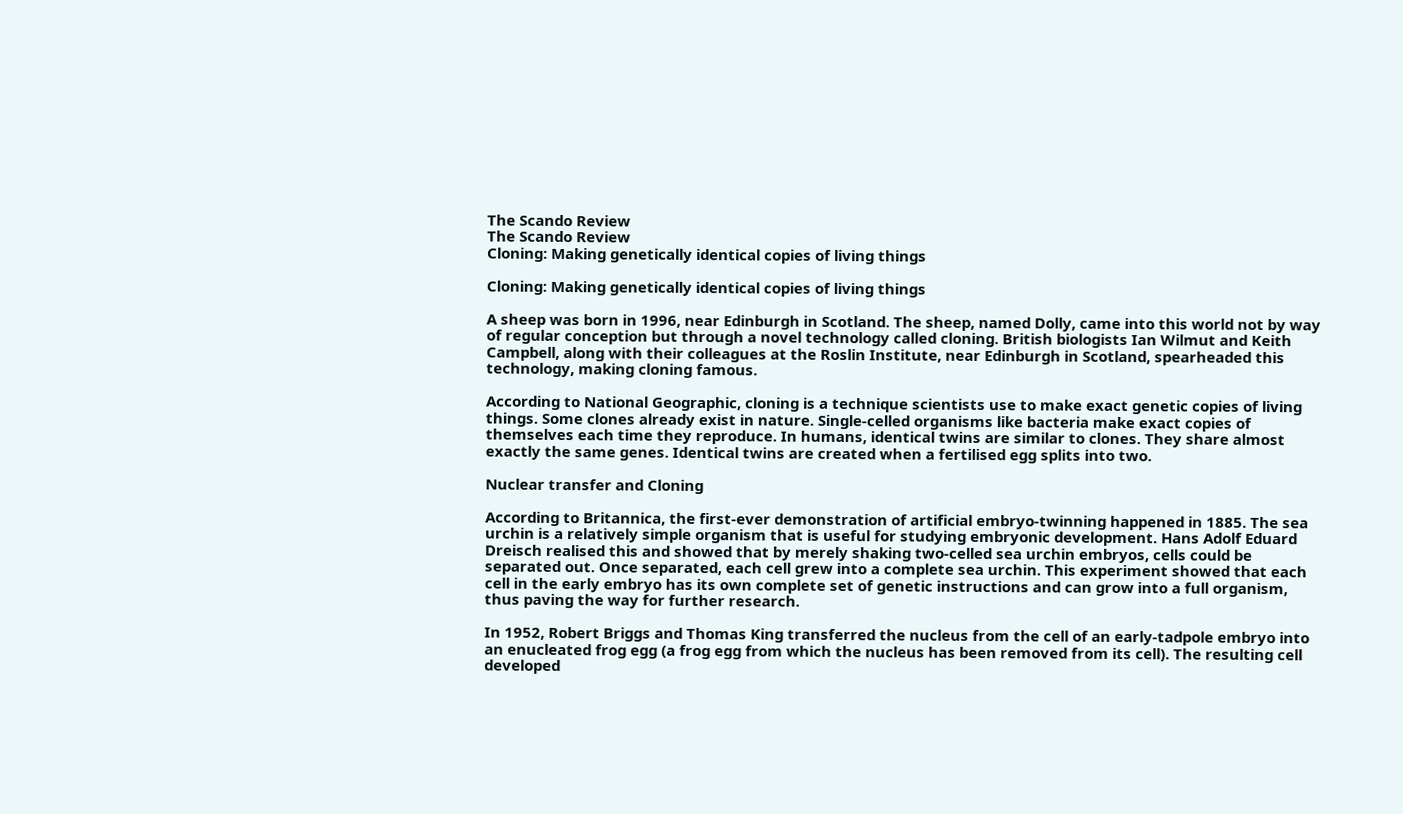The Scando Review
The Scando Review
Cloning: Making genetically identical copies of living things

Cloning: Making genetically identical copies of living things

A sheep was born in 1996, near Edinburgh in Scotland. The sheep, named Dolly, came into this world not by way of regular conception but through a novel technology called cloning. British biologists Ian Wilmut and Keith Campbell, along with their colleagues at the Roslin Institute, near Edinburgh in Scotland, spearheaded this technology, making cloning famous.

According to National Geographic, cloning is a technique scientists use to make exact genetic copies of living things. Some clones already exist in nature. Single-celled organisms like bacteria make exact copies of themselves each time they reproduce. In humans, identical twins are similar to clones. They share almost exactly the same genes. Identical twins are created when a fertilised egg splits into two.

Nuclear transfer and Cloning

According to Britannica, the first-ever demonstration of artificial embryo-twinning happened in 1885. The sea urchin is a relatively simple organism that is useful for studying embryonic development. Hans Adolf Eduard Dreisch realised this and showed that by merely shaking two-celled sea urchin embryos, cells could be separated out. Once separated, each cell grew into a complete sea urchin. This experiment showed that each cell in the early embryo has its own complete set of genetic instructions and can grow into a full organism, thus paving the way for further research.

In 1952, Robert Briggs and Thomas King transferred the nucleus from the cell of an early-tadpole embryo into an enucleated frog egg (a frog egg from which the nucleus has been removed from its cell). The resulting cell developed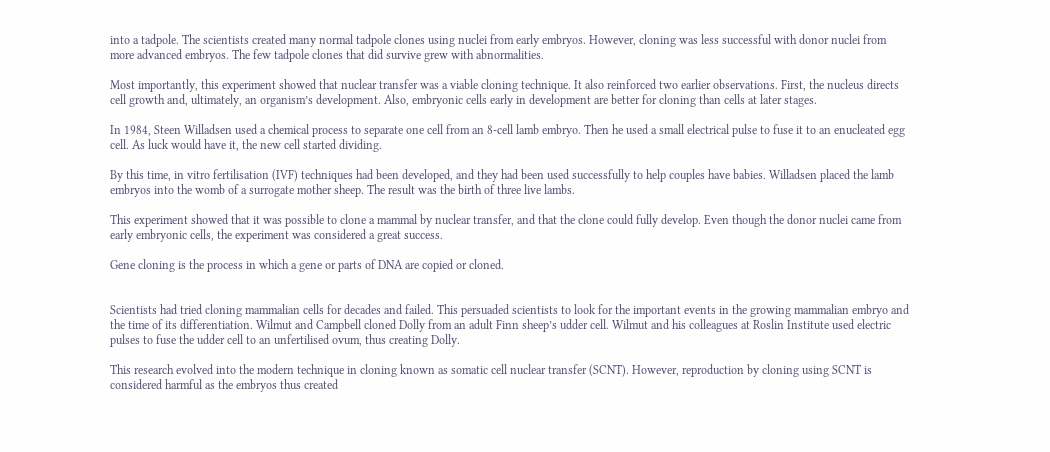into a tadpole. The scientists created many normal tadpole clones using nuclei from early embryos. However, cloning was less successful with donor nuclei from more advanced embryos. The few tadpole clones that did survive grew with abnormalities.

Most importantly, this experiment showed that nuclear transfer was a viable cloning technique. It also reinforced two earlier observations. First, the nucleus directs cell growth and, ultimately, an organism’s development. Also, embryonic cells early in development are better for cloning than cells at later stages.

In 1984, Steen Willadsen used a chemical process to separate one cell from an 8-cell lamb embryo. Then he used a small electrical pulse to fuse it to an enucleated egg cell. As luck would have it, the new cell started dividing.

By this time, in vitro fertilisation (IVF) techniques had been developed, and they had been used successfully to help couples have babies. Willadsen placed the lamb embryos into the womb of a surrogate mother sheep. The result was the birth of three live lambs.

This experiment showed that it was possible to clone a mammal by nuclear transfer, and that the clone could fully develop. Even though the donor nuclei came from early embryonic cells, the experiment was considered a great success.

Gene cloning is the process in which a gene or parts of DNA are copied or cloned.


Scientists had tried cloning mammalian cells for decades and failed. This persuaded scientists to look for the important events in the growing mammalian embryo and the time of its differentiation. Wilmut and Campbell cloned Dolly from an adult Finn sheep’s udder cell. Wilmut and his colleagues at Roslin Institute used electric pulses to fuse the udder cell to an unfertilised ovum, thus creating Dolly.

This research evolved into the modern technique in cloning known as somatic cell nuclear transfer (SCNT). However, reproduction by cloning using SCNT is considered harmful as the embryos thus created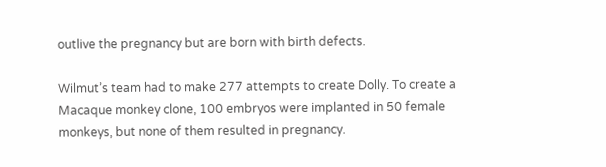outlive the pregnancy but are born with birth defects.

Wilmut’s team had to make 277 attempts to create Dolly. To create a Macaque monkey clone, 100 embryos were implanted in 50 female monkeys, but none of them resulted in pregnancy.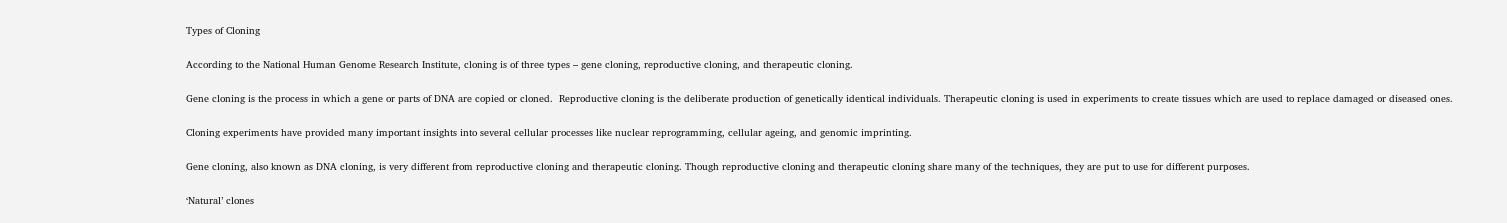Types of Cloning

According to the National Human Genome Research Institute, cloning is of three types – gene cloning, reproductive cloning, and therapeutic cloning.

Gene cloning is the process in which a gene or parts of DNA are copied or cloned.  Reproductive cloning is the deliberate production of genetically identical individuals. Therapeutic cloning is used in experiments to create tissues which are used to replace damaged or diseased ones.

Cloning experiments have provided many important insights into several cellular processes like nuclear reprogramming, cellular ageing, and genomic imprinting.

Gene cloning, also known as DNA cloning, is very different from reproductive cloning and therapeutic cloning. Though reproductive cloning and therapeutic cloning share many of the techniques, they are put to use for different purposes.

‘Natural’ clones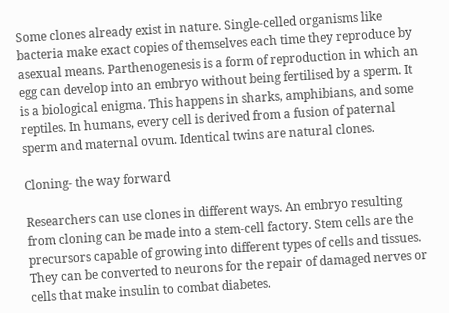Some clones already exist in nature. Single-celled organisms like bacteria make exact copies of themselves each time they reproduce by asexual means. Parthenogenesis is a form of reproduction in which an egg can develop into an embryo without being fertilised by a sperm. It is a biological enigma. This happens in sharks, amphibians, and some reptiles. In humans, every cell is derived from a fusion of paternal sperm and maternal ovum. Identical twins are natural clones.

Cloning- the way forward

Researchers can use clones in different ways. An embryo resulting from cloning can be made into a stem-cell factory. Stem cells are the precursors capable of growing into different types of cells and tissues. They can be converted to neurons for the repair of damaged nerves or cells that make insulin to combat diabetes.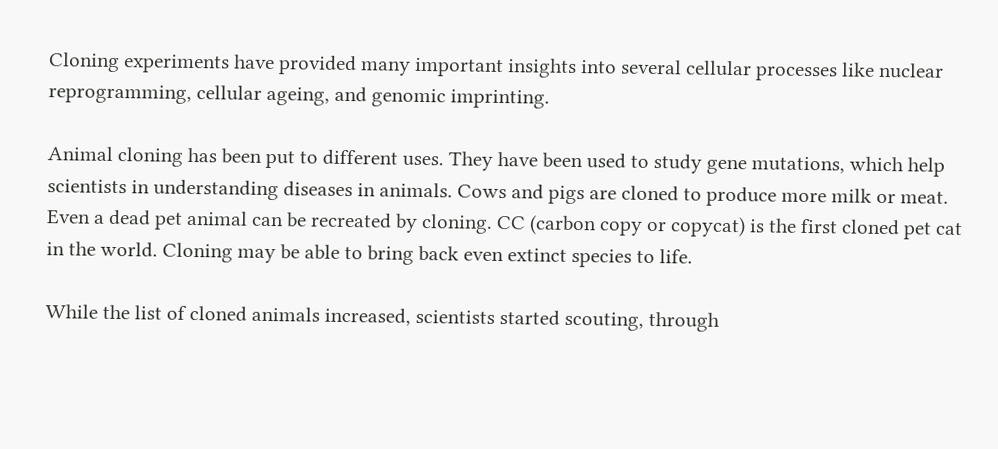Cloning experiments have provided many important insights into several cellular processes like nuclear reprogramming, cellular ageing, and genomic imprinting.

Animal cloning has been put to different uses. They have been used to study gene mutations, which help scientists in understanding diseases in animals. Cows and pigs are cloned to produce more milk or meat. Even a dead pet animal can be recreated by cloning. CC (carbon copy or copycat) is the first cloned pet cat in the world. Cloning may be able to bring back even extinct species to life.

While the list of cloned animals increased, scientists started scouting, through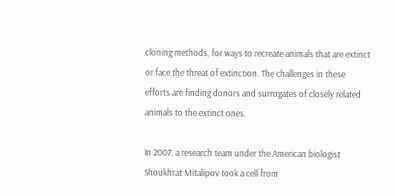cloning methods, for ways to recreate animals that are extinct or face the threat of extinction. The challenges in these efforts are finding donors and surrogates of closely related animals to the extinct ones.

In 2007, a research team under the American biologist Shoukhrat Mitalipov took a cell from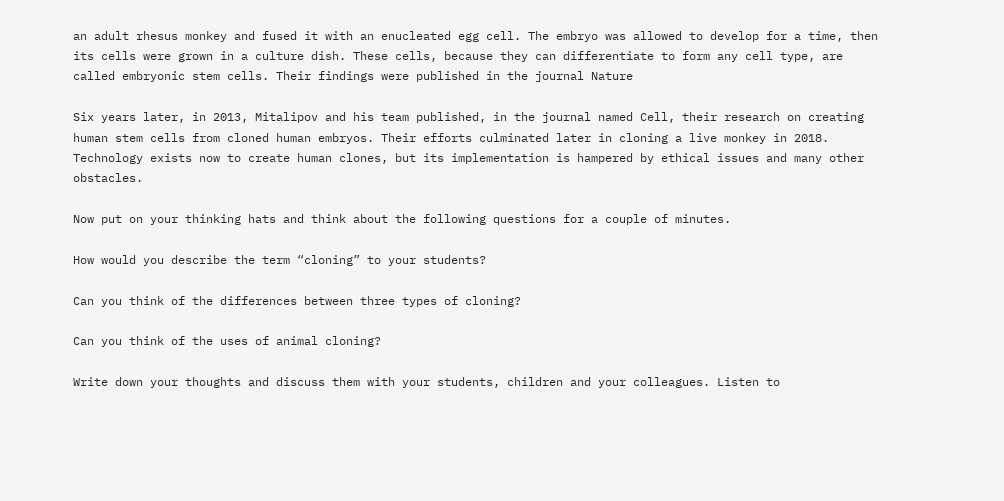an adult rhesus monkey and fused it with an enucleated egg cell. The embryo was allowed to develop for a time, then its cells were grown in a culture dish. These cells, because they can differentiate to form any cell type, are called embryonic stem cells. Their findings were published in the journal Nature

Six years later, in 2013, Mitalipov and his team published, in the journal named Cell, their research on creating human stem cells from cloned human embryos. Their efforts culminated later in cloning a live monkey in 2018. Technology exists now to create human clones, but its implementation is hampered by ethical issues and many other obstacles.

Now put on your thinking hats and think about the following questions for a couple of minutes.

How would you describe the term “cloning” to your students?

Can you think of the differences between three types of cloning?

Can you think of the uses of animal cloning?

Write down your thoughts and discuss them with your students, children and your colleagues. Listen to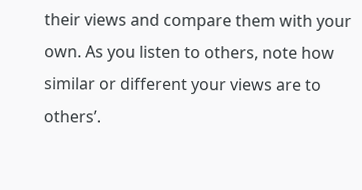their views and compare them with your own. As you listen to others, note how similar or different your views are to others’.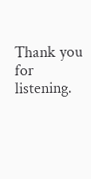Thank you for listening.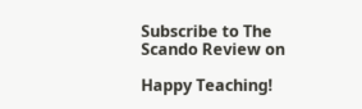Subscribe to The Scando Review on

Happy Teaching!